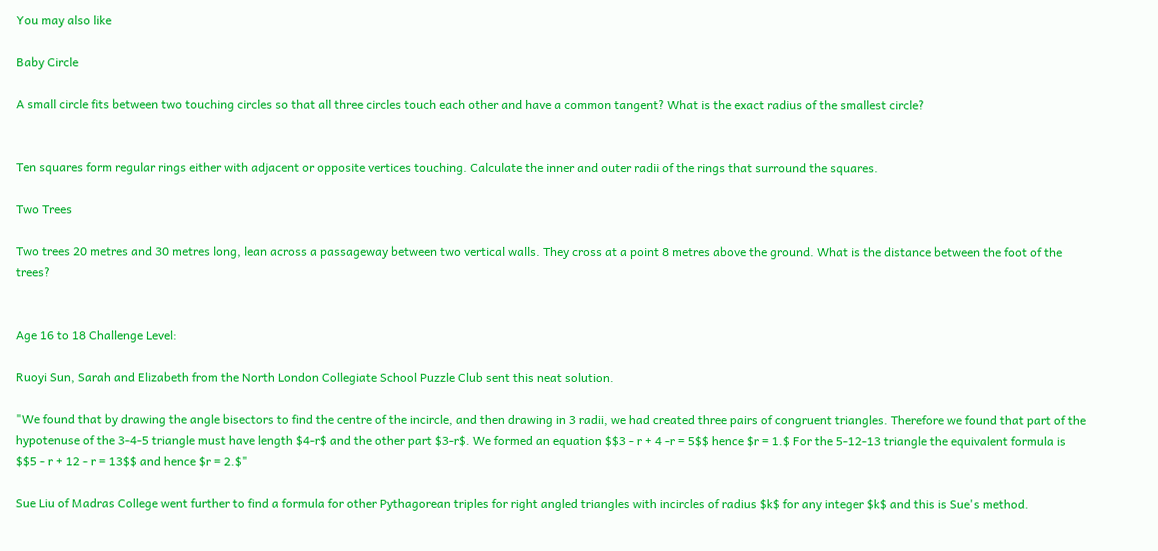You may also like

Baby Circle

A small circle fits between two touching circles so that all three circles touch each other and have a common tangent? What is the exact radius of the smallest circle?


Ten squares form regular rings either with adjacent or opposite vertices touching. Calculate the inner and outer radii of the rings that surround the squares.

Two Trees

Two trees 20 metres and 30 metres long, lean across a passageway between two vertical walls. They cross at a point 8 metres above the ground. What is the distance between the foot of the trees?


Age 16 to 18 Challenge Level:

Ruoyi Sun, Sarah and Elizabeth from the North London Collegiate School Puzzle Club sent this neat solution.

"We found that by drawing the angle bisectors to find the centre of the incircle, and then drawing in 3 radii, we had created three pairs of congruent triangles. Therefore we found that part of the hypotenuse of the 3-4-5 triangle must have length $4-r$ and the other part $3-r$. We formed an equation $$3 - r + 4 -r = 5$$ hence $r = 1.$ For the 5-12-13 triangle the equivalent formula is $$5 - r + 12 - r = 13$$ and hence $r = 2.$"

Sue Liu of Madras College went further to find a formula for other Pythagorean triples for right angled triangles with incircles of radius $k$ for any integer $k$ and this is Sue's method.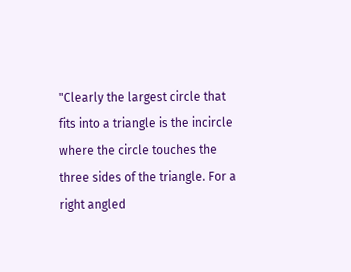"Clearly the largest circle that fits into a triangle is the incircle where the circle touches the three sides of the triangle. For a right angled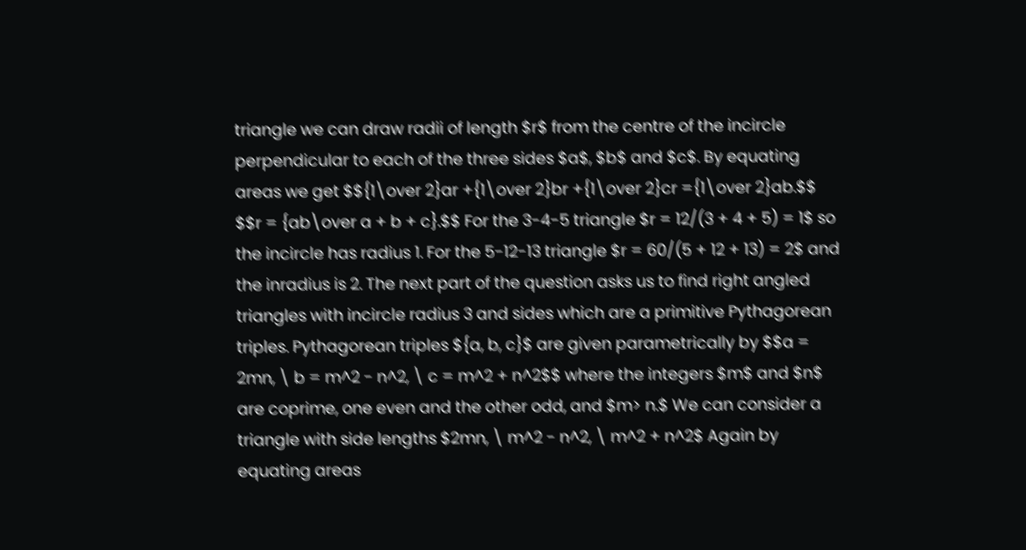triangle we can draw radii of length $r$ from the centre of the incircle perpendicular to each of the three sides $a$, $b$ and $c$. By equating areas we get $${1\over 2}ar +{1\over 2}br +{1\over 2}cr ={1\over 2}ab.$$ $$r = {ab\over a + b + c}.$$ For the 3-4-5 triangle $r = 12/(3 + 4 + 5) = 1$ so the incircle has radius 1. For the 5-12-13 triangle $r = 60/(5 + 12 + 13) = 2$ and the inradius is 2. The next part of the question asks us to find right angled triangles with incircle radius 3 and sides which are a primitive Pythagorean triples. Pythagorean triples ${a, b, c}$ are given parametrically by $$a = 2mn, \ b = m^2 - n^2, \ c = m^2 + n^2$$ where the integers $m$ and $n$ are coprime, one even and the other odd, and $m> n.$ We can consider a triangle with side lengths $2mn, \ m^2 - n^2, \ m^2 + n^2$ Again by equating areas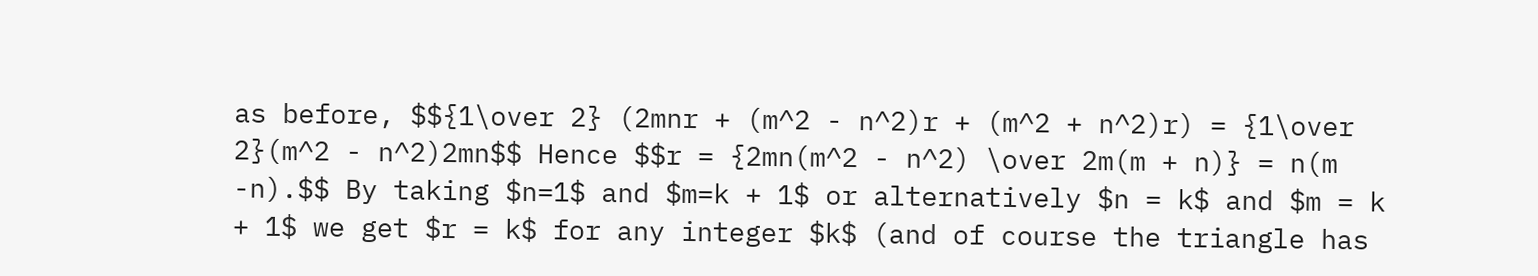as before, $${1\over 2} (2mnr + (m^2 - n^2)r + (m^2 + n^2)r) = {1\over 2}(m^2 - n^2)2mn$$ Hence $$r = {2mn(m^2 - n^2) \over 2m(m + n)} = n(m -n).$$ By taking $n=1$ and $m=k + 1$ or alternatively $n = k$ and $m = k + 1$ we get $r = k$ for any integer $k$ (and of course the triangle has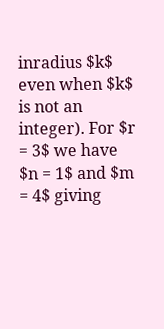inradius $k$ even when $k$ is not an integer). For $r = 3$ we have $n = 1$ and $m = 4$ giving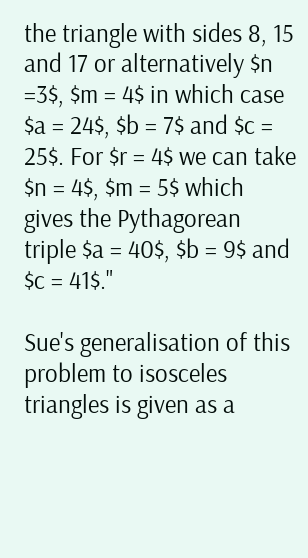the triangle with sides 8, 15 and 17 or alternatively $n =3$, $m = 4$ in which case $a = 24$, $b = 7$ and $c = 25$. For $r = 4$ we can take $n = 4$, $m = 5$ which gives the Pythagorean triple $a = 40$, $b = 9$ and $c = 41$."

Sue's generalisation of this problem to isosceles triangles is given as a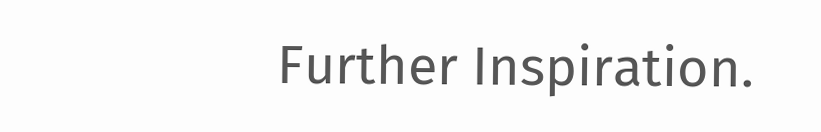Further Inspiration.